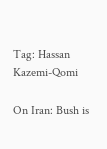Tag: Hassan Kazemi-Qomi

On Iran: Bush is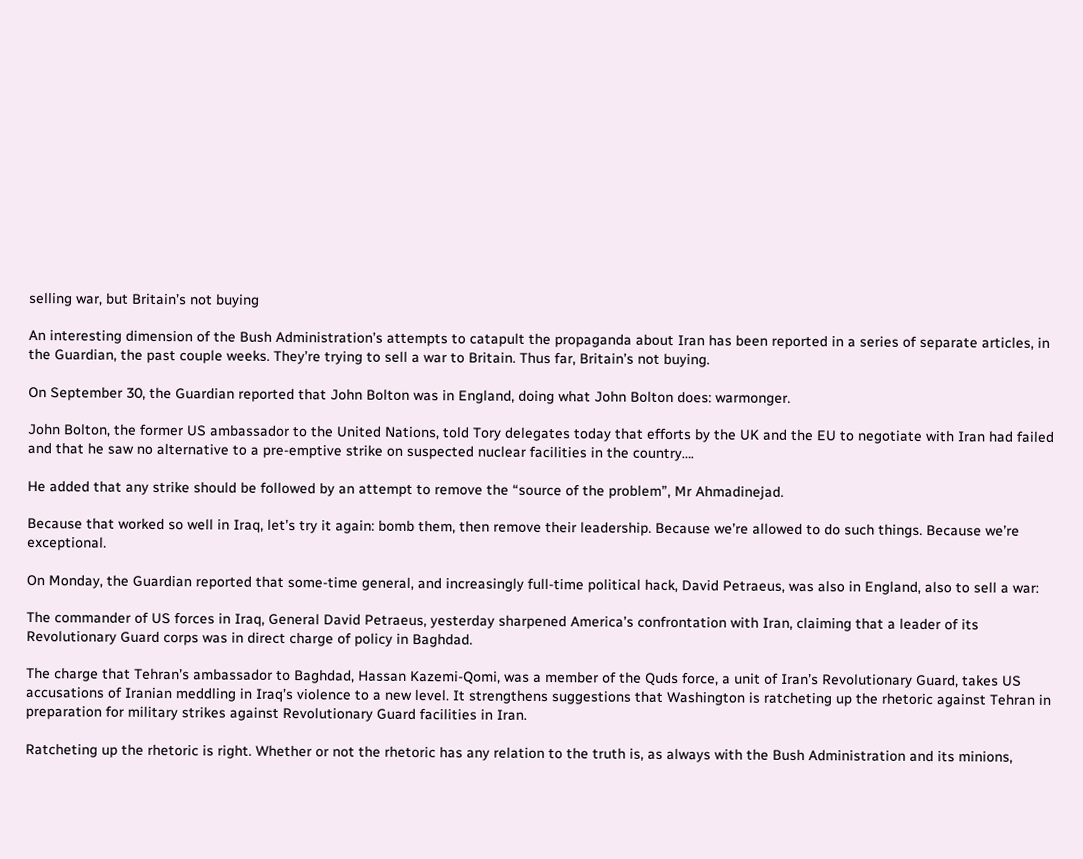selling war, but Britain’s not buying

An interesting dimension of the Bush Administration’s attempts to catapult the propaganda about Iran has been reported in a series of separate articles, in the Guardian, the past couple weeks. They’re trying to sell a war to Britain. Thus far, Britain’s not buying.

On September 30, the Guardian reported that John Bolton was in England, doing what John Bolton does: warmonger.

John Bolton, the former US ambassador to the United Nations, told Tory delegates today that efforts by the UK and the EU to negotiate with Iran had failed and that he saw no alternative to a pre-emptive strike on suspected nuclear facilities in the country….

He added that any strike should be followed by an attempt to remove the “source of the problem”, Mr Ahmadinejad.

Because that worked so well in Iraq, let’s try it again: bomb them, then remove their leadership. Because we’re allowed to do such things. Because we’re exceptional.

On Monday, the Guardian reported that some-time general, and increasingly full-time political hack, David Petraeus, was also in England, also to sell a war:

The commander of US forces in Iraq, General David Petraeus, yesterday sharpened America’s confrontation with Iran, claiming that a leader of its Revolutionary Guard corps was in direct charge of policy in Baghdad.

The charge that Tehran’s ambassador to Baghdad, Hassan Kazemi-Qomi, was a member of the Quds force, a unit of Iran’s Revolutionary Guard, takes US accusations of Iranian meddling in Iraq’s violence to a new level. It strengthens suggestions that Washington is ratcheting up the rhetoric against Tehran in preparation for military strikes against Revolutionary Guard facilities in Iran.

Ratcheting up the rhetoric is right. Whether or not the rhetoric has any relation to the truth is, as always with the Bush Administration and its minions,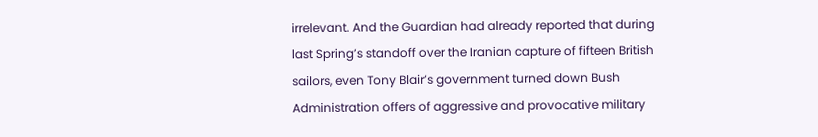irrelevant. And the Guardian had already reported that during last Spring’s standoff over the Iranian capture of fifteen British sailors, even Tony Blair’s government turned down Bush Administration offers of aggressive and provocative military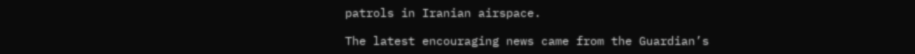patrols in Iranian airspace.

The latest encouraging news came from the Guardian’s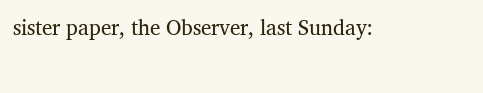sister paper, the Observer, last Sunday: